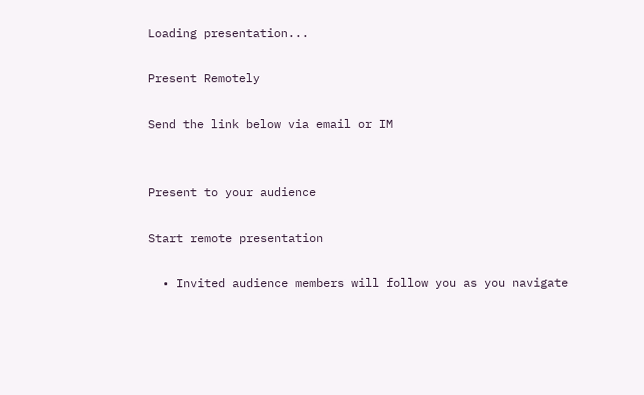Loading presentation...

Present Remotely

Send the link below via email or IM


Present to your audience

Start remote presentation

  • Invited audience members will follow you as you navigate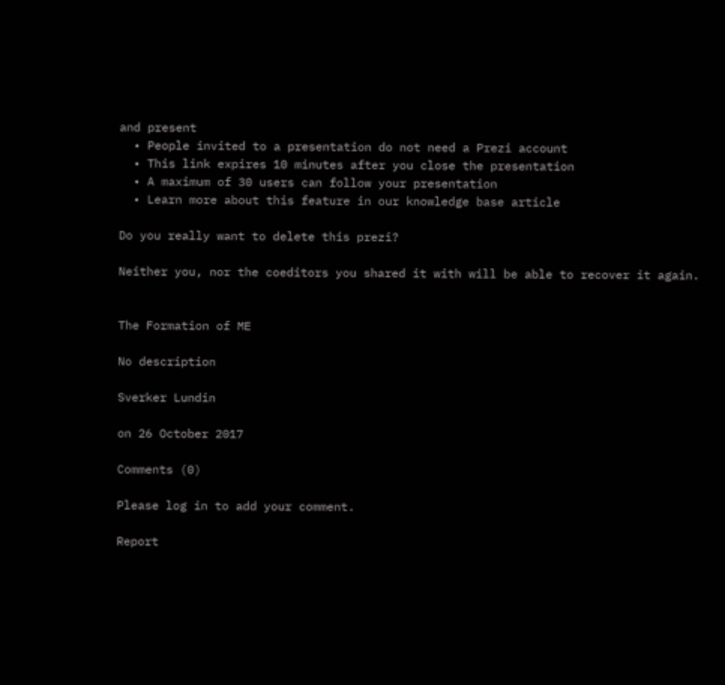and present
  • People invited to a presentation do not need a Prezi account
  • This link expires 10 minutes after you close the presentation
  • A maximum of 30 users can follow your presentation
  • Learn more about this feature in our knowledge base article

Do you really want to delete this prezi?

Neither you, nor the coeditors you shared it with will be able to recover it again.


The Formation of ME

No description

Sverker Lundin

on 26 October 2017

Comments (0)

Please log in to add your comment.

Report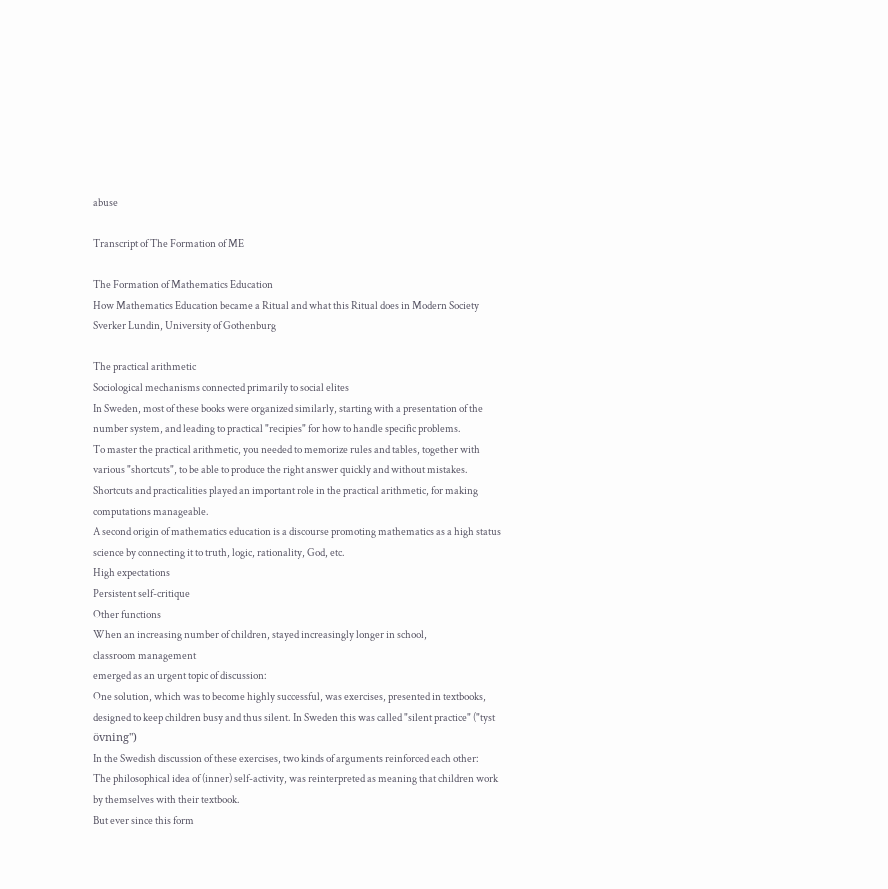abuse

Transcript of The Formation of ME

The Formation of Mathematics Education
How Mathematics Education became a Ritual and what this Ritual does in Modern Society
Sverker Lundin, University of Gothenburg

The practical arithmetic
Sociological mechanisms connected primarily to social elites
In Sweden, most of these books were organized similarly, starting with a presentation of the number system, and leading to practical "recipies" for how to handle specific problems.
To master the practical arithmetic, you needed to memorize rules and tables, together with various "shortcuts", to be able to produce the right answer quickly and without mistakes.
Shortcuts and practicalities played an important role in the practical arithmetic, for making computations manageable.
A second origin of mathematics education is a discourse promoting mathematics as a high status science by connecting it to truth, logic, rationality, God, etc.
High expectations
Persistent self-critique
Other functions
When an increasing number of children, stayed increasingly longer in school,
classroom management
emerged as an urgent topic of discussion:
One solution, which was to become highly successful, was exercises, presented in textbooks, designed to keep children busy and thus silent. In Sweden this was called "silent practice" ("tyst övning")
In the Swedish discussion of these exercises, two kinds of arguments reinforced each other:
The philosophical idea of (inner) self-activity, was reinterpreted as meaning that children work by themselves with their textbook.
But ever since this form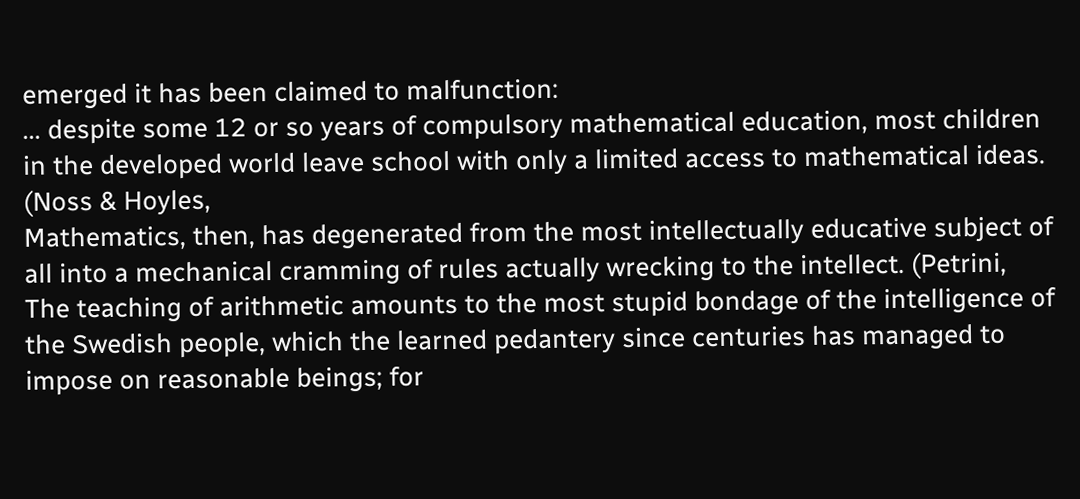emerged it has been claimed to malfunction:
... despite some 12 or so years of compulsory mathematical education, most children in the developed world leave school with only a limited access to mathematical ideas. (Noss & Hoyles,
Mathematics, then, has degenerated from the most intellectually educative subject of all into a mechanical cramming of rules actually wrecking to the intellect. (Petrini,
The teaching of arithmetic amounts to the most stupid bondage of the intelligence of the Swedish people, which the learned pedantery since centuries has managed to impose on reasonable beings; for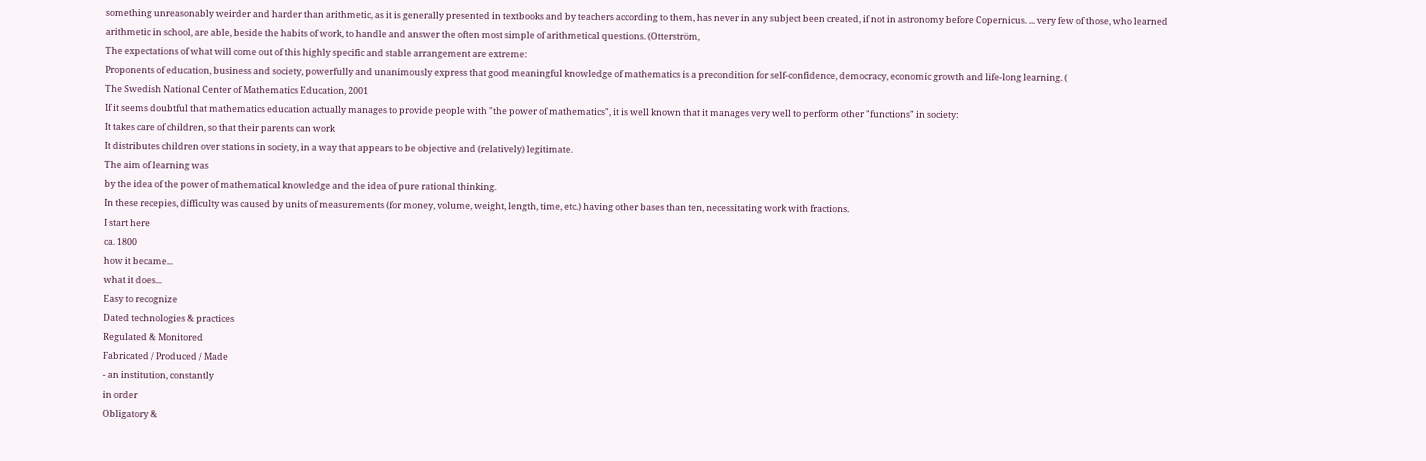something unreasonably weirder and harder than arithmetic, as it is generally presented in textbooks and by teachers according to them, has never in any subject been created, if not in astronomy before Copernicus. ... very few of those, who learned arithmetic in school, are able, beside the habits of work, to handle and answer the often most simple of arithmetical questions. (Otterström,
The expectations of what will come out of this highly specific and stable arrangement are extreme:
Proponents of education, business and society, powerfully and unanimously express that good meaningful knowledge of mathematics is a precondition for self-confidence, democracy, economic growth and life-long learning. (
The Swedish National Center of Mathematics Education, 2001
If it seems doubtful that mathematics education actually manages to provide people with "the power of mathematics", it is well known that it manages very well to perform other "functions" in society:
It takes care of children, so that their parents can work
It distributes children over stations in society, in a way that appears to be objective and (relatively) legitimate.
The aim of learning was
by the idea of the power of mathematical knowledge and the idea of pure rational thinking.
In these recepies, difficulty was caused by units of measurements (for money, volume, weight, length, time, etc.) having other bases than ten, necessitating work with fractions.
I start here
ca. 1800
how it became...
what it does...
Easy to recognize
Dated technologies & practices
Regulated & Monitored
Fabricated / Produced / Made
- an institution, constantly
in order
Obligatory &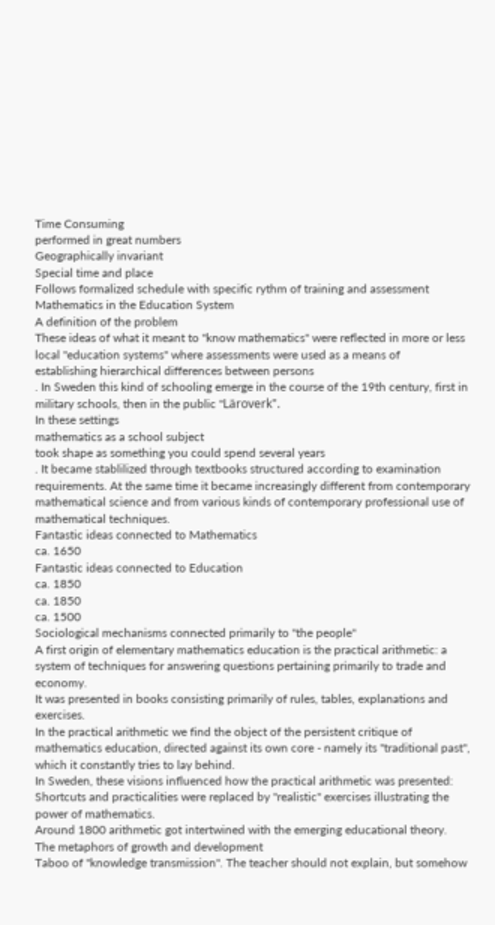Time Consuming
performed in great numbers
Geographically invariant
Special time and place
Follows formalized schedule with specific rythm of training and assessment
Mathematics in the Education System
A definition of the problem
These ideas of what it meant to "know mathematics" were reflected in more or less local "education systems" where assessments were used as a means of
establishing hierarchical differences between persons
. In Sweden this kind of schooling emerge in the course of the 19th century, first in military schools, then in the public "Läroverk".
In these settings
mathematics as a school subject
took shape as something you could spend several years
. It became stablilized through textbooks structured according to examination requirements. At the same time it became increasingly different from contemporary mathematical science and from various kinds of contemporary professional use of mathematical techniques.
Fantastic ideas connected to Mathematics
ca. 1650
Fantastic ideas connected to Education
ca. 1850
ca. 1850
ca. 1500
Sociological mechanisms connected primarily to "the people"
A first origin of elementary mathematics education is the practical arithmetic: a system of techniques for answering questions pertaining primarily to trade and economy.
It was presented in books consisting primarily of rules, tables, explanations and exercises.
In the practical arithmetic we find the object of the persistent critique of mathematics education, directed against its own core - namely its "traditional past", which it constantly tries to lay behind.
In Sweden, these visions influenced how the practical arithmetic was presented:
Shortcuts and practicalities were replaced by "realistic" exercises illustrating the power of mathematics.
Around 1800 arithmetic got intertwined with the emerging educational theory.
The metaphors of growth and development
Taboo of "knowledge transmission". The teacher should not explain, but somehow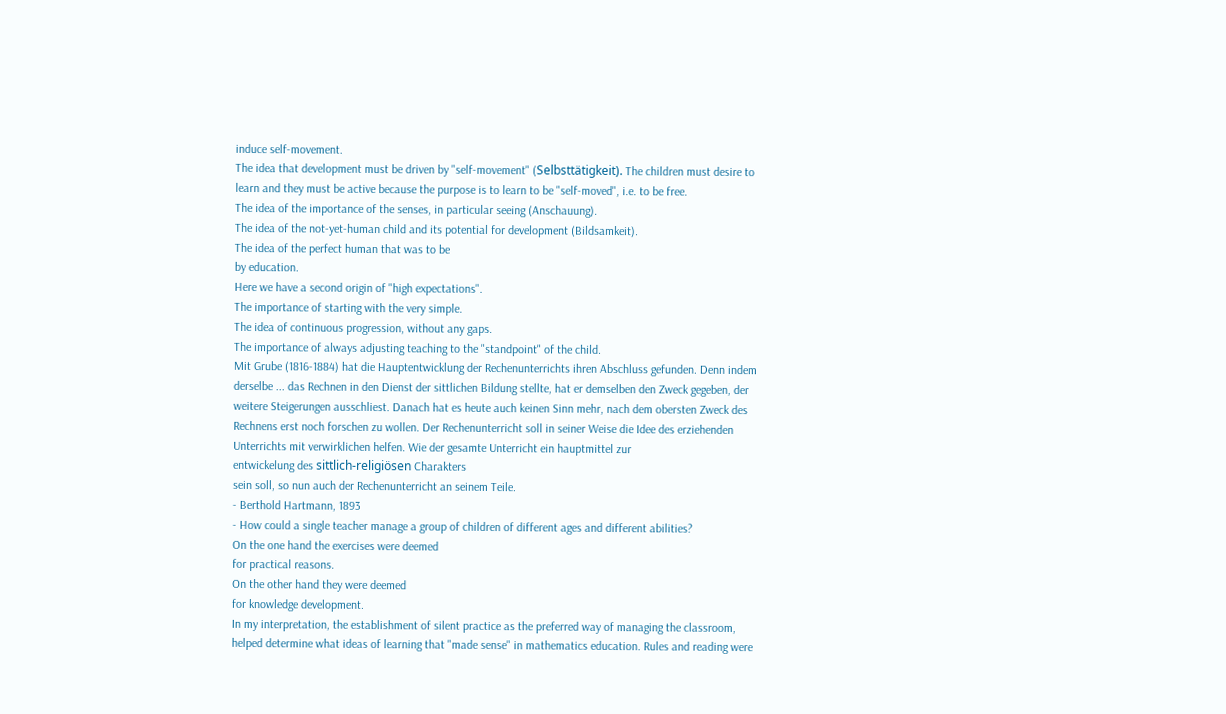induce self-movement.
The idea that development must be driven by "self-movement" (Selbsttätigkeit). The children must desire to learn and they must be active because the purpose is to learn to be "self-moved", i.e. to be free.
The idea of the importance of the senses, in particular seeing (Anschauung).
The idea of the not-yet-human child and its potential for development (Bildsamkeit).
The idea of the perfect human that was to be
by education.
Here we have a second origin of "high expectations".
The importance of starting with the very simple.
The idea of continuous progression, without any gaps.
The importance of always adjusting teaching to the "standpoint" of the child.
Mit Grube (1816-1884) hat die Hauptentwicklung der Rechenunterrichts ihren Abschluss gefunden. Denn indem derselbe ... das Rechnen in den Dienst der sittlichen Bildung stellte, hat er demselben den Zweck gegeben, der weitere Steigerungen ausschliest. Danach hat es heute auch keinen Sinn mehr, nach dem obersten Zweck des Rechnens erst noch forschen zu wollen. Der Rechenunterricht soll in seiner Weise die Idee des erziehenden Unterrichts mit verwirklichen helfen. Wie der gesamte Unterricht ein hauptmittel zur
entwickelung des sittlich-religiösen Charakters
sein soll, so nun auch der Rechenunterricht an seinem Teile.
- Berthold Hartmann, 1893
- How could a single teacher manage a group of children of different ages and different abilities?
On the one hand the exercises were deemed
for practical reasons.
On the other hand they were deemed
for knowledge development.
In my interpretation, the establishment of silent practice as the preferred way of managing the classroom, helped determine what ideas of learning that "made sense" in mathematics education. Rules and reading were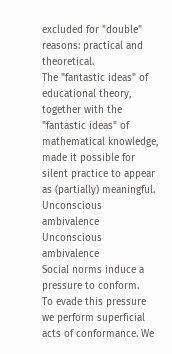excluded for "double" reasons: practical and theoretical.
The "fantastic ideas" of educational theory, together with the "fantastic ideas" of mathematical knowledge, made it possible for silent practice to appear as (partially) meaningful.
Unconscious ambivalence
Unconscious ambivalence
Social norms induce a pressure to conform.
To evade this pressure we perform superficial acts of conformance. We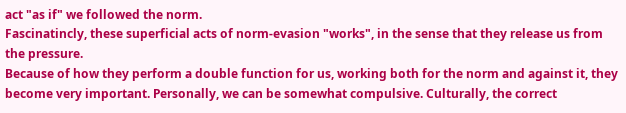act "as if" we followed the norm.
Fascinatincly, these superficial acts of norm-evasion "works", in the sense that they release us from the pressure.
Because of how they perform a double function for us, working both for the norm and against it, they become very important. Personally, we can be somewhat compulsive. Culturally, the correct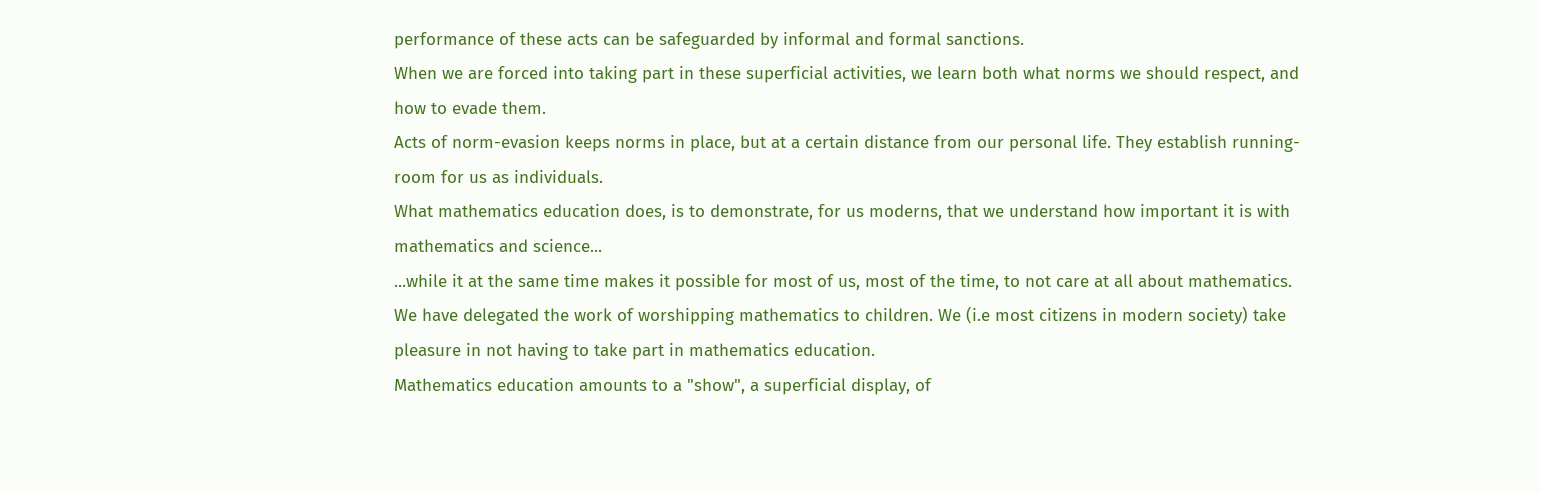performance of these acts can be safeguarded by informal and formal sanctions.
When we are forced into taking part in these superficial activities, we learn both what norms we should respect, and how to evade them.
Acts of norm-evasion keeps norms in place, but at a certain distance from our personal life. They establish running-room for us as individuals.
What mathematics education does, is to demonstrate, for us moderns, that we understand how important it is with mathematics and science...
...while it at the same time makes it possible for most of us, most of the time, to not care at all about mathematics.
We have delegated the work of worshipping mathematics to children. We (i.e most citizens in modern society) take pleasure in not having to take part in mathematics education.
Mathematics education amounts to a "show", a superficial display, of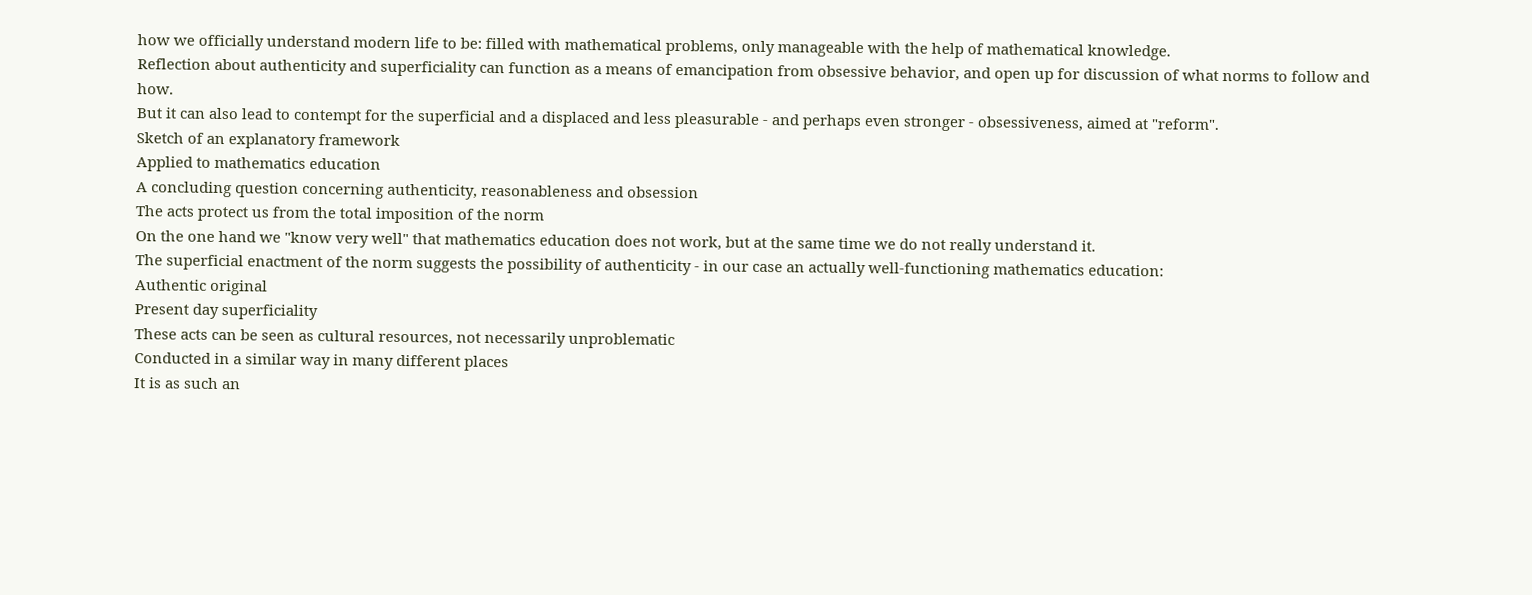how we officially understand modern life to be: filled with mathematical problems, only manageable with the help of mathematical knowledge.
Reflection about authenticity and superficiality can function as a means of emancipation from obsessive behavior, and open up for discussion of what norms to follow and how.
But it can also lead to contempt for the superficial and a displaced and less pleasurable - and perhaps even stronger - obsessiveness, aimed at "reform".
Sketch of an explanatory framework
Applied to mathematics education
A concluding question concerning authenticity, reasonableness and obsession
The acts protect us from the total imposition of the norm
On the one hand we "know very well" that mathematics education does not work, but at the same time we do not really understand it.
The superficial enactment of the norm suggests the possibility of authenticity - in our case an actually well-functioning mathematics education:
Authentic original
Present day superficiality
These acts can be seen as cultural resources, not necessarily unproblematic
Conducted in a similar way in many different places
It is as such an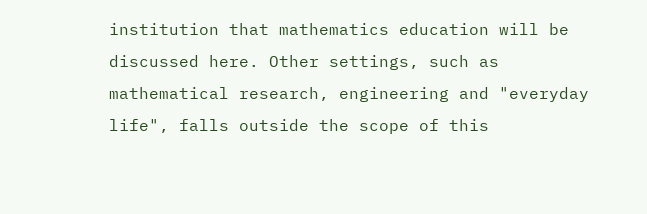institution that mathematics education will be discussed here. Other settings, such as mathematical research, engineering and "everyday life", falls outside the scope of this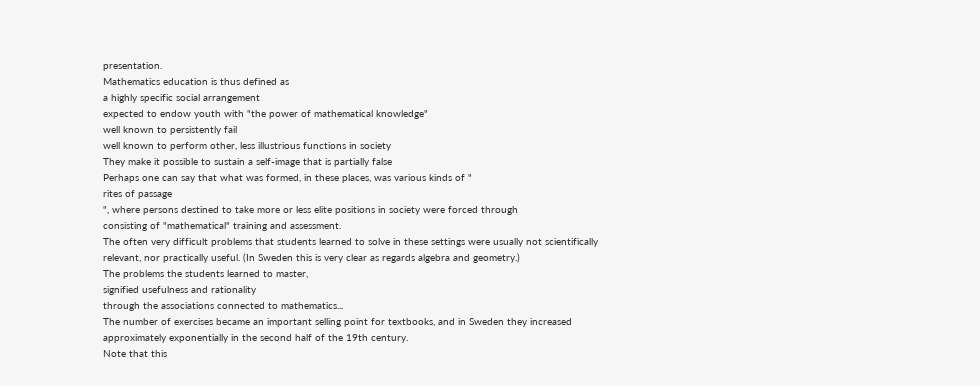presentation.
Mathematics education is thus defined as
a highly specific social arrangement
expected to endow youth with "the power of mathematical knowledge"
well known to persistently fail
well known to perform other, less illustrious functions in society
They make it possible to sustain a self-image that is partially false
Perhaps one can say that what was formed, in these places, was various kinds of "
rites of passage
", where persons destined to take more or less elite positions in society were forced through
consisting of "mathematical" training and assessment.
The often very difficult problems that students learned to solve in these settings were usually not scientifically relevant, nor practically useful. (In Sweden this is very clear as regards algebra and geometry.)
The problems the students learned to master,
signified usefulness and rationality
through the associations connected to mathematics...
The number of exercises became an important selling point for textbooks, and in Sweden they increased approximately exponentially in the second half of the 19th century.
Note that this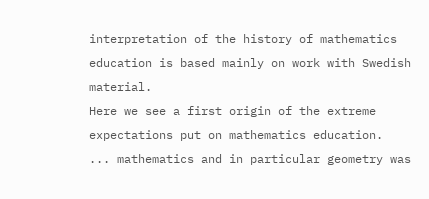interpretation of the history of mathematics education is based mainly on work with Swedish material.
Here we see a first origin of the extreme expectations put on mathematics education.
... mathematics and in particular geometry was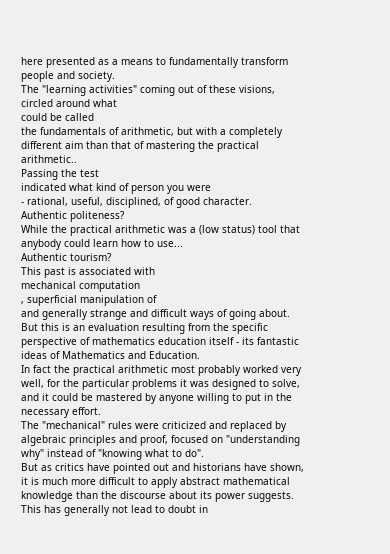here presented as a means to fundamentally transform people and society.
The "learning activities" coming out of these visions, circled around what
could be called
the fundamentals of arithmetic, but with a completely different aim than that of mastering the practical arithmetic..
Passing the test
indicated what kind of person you were
- rational, useful, disciplined, of good character.
Authentic politeness?
While the practical arithmetic was a (low status) tool that anybody could learn how to use...
Authentic tourism?
This past is associated with
mechanical computation
, superficial manipulation of
and generally strange and difficult ways of going about.
But this is an evaluation resulting from the specific perspective of mathematics education itself - its fantastic ideas of Mathematics and Education.
In fact the practical arithmetic most probably worked very well, for the particular problems it was designed to solve, and it could be mastered by anyone willing to put in the necessary effort.
The "mechanical" rules were criticized and replaced by algebraic principles and proof, focused on "understanding why" instead of "knowing what to do".
But as critics have pointed out and historians have shown, it is much more difficult to apply abstract mathematical knowledge than the discourse about its power suggests.
This has generally not lead to doubt in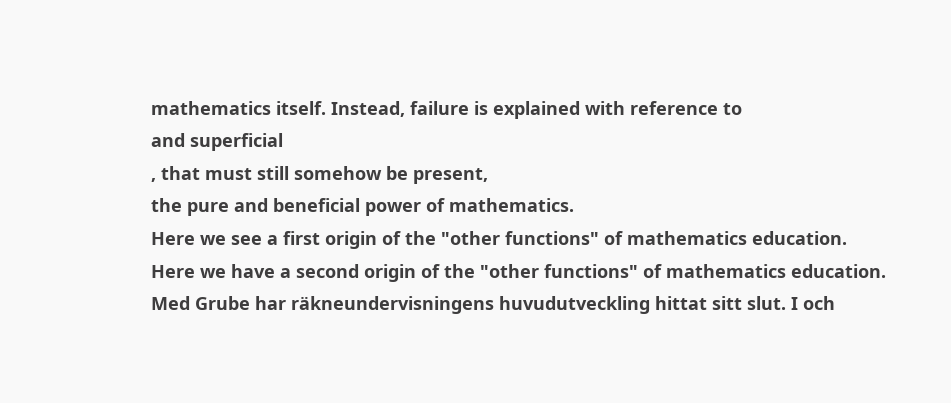mathematics itself. Instead, failure is explained with reference to
and superficial
, that must still somehow be present,
the pure and beneficial power of mathematics.
Here we see a first origin of the "other functions" of mathematics education.
Here we have a second origin of the "other functions" of mathematics education.
Med Grube har räkneundervisningens huvudutveckling hittat sitt slut. I och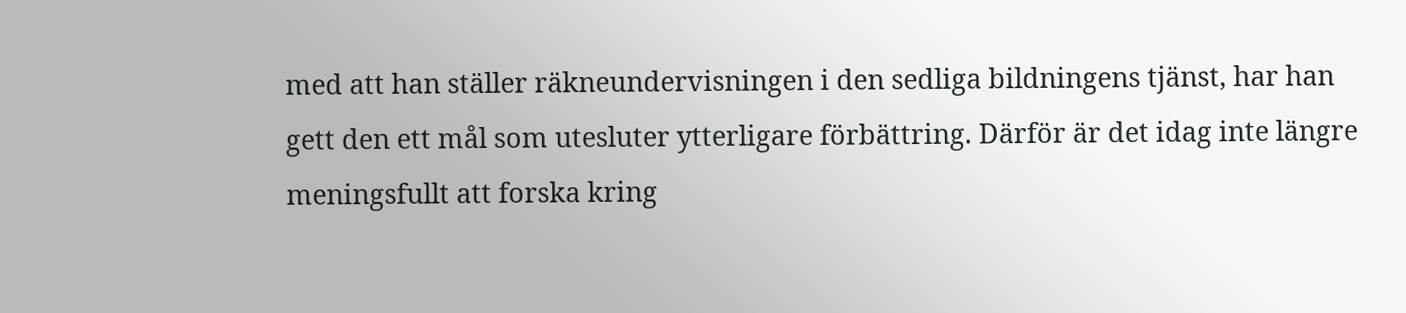med att han ställer räkneundervisningen i den sedliga bildningens tjänst, har han gett den ett mål som utesluter ytterligare förbättring. Därför är det idag inte längre meningsfullt att forska kring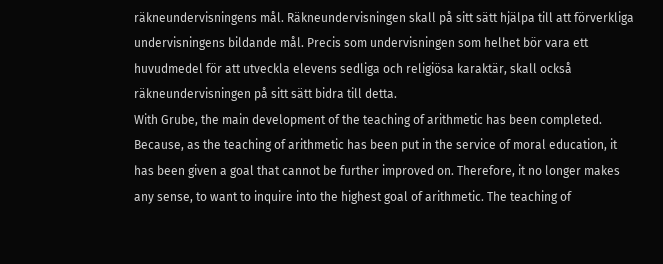räkneundervisningens mål. Räkneundervisningen skall på sitt sätt hjälpa till att förverkliga undervisningens bildande mål. Precis som undervisningen som helhet bör vara ett huvudmedel för att utveckla elevens sedliga och religiösa karaktär, skall också räkneundervisningen på sitt sätt bidra till detta.
With Grube, the main development of the teaching of arithmetic has been completed. Because, as the teaching of arithmetic has been put in the service of moral education, it has been given a goal that cannot be further improved on. Therefore, it no longer makes any sense, to want to inquire into the highest goal of arithmetic. The teaching of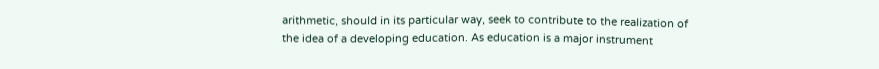arithmetic, should in its particular way, seek to contribute to the realization of the idea of a developing education. As education is a major instrument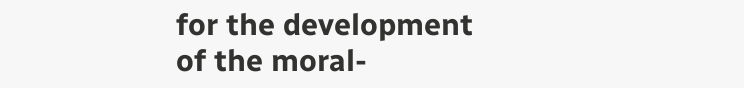for the development of the moral-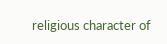religious character of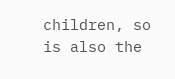children, so is also the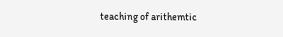teaching of arithemtic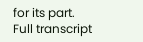for its part.
Full transcript